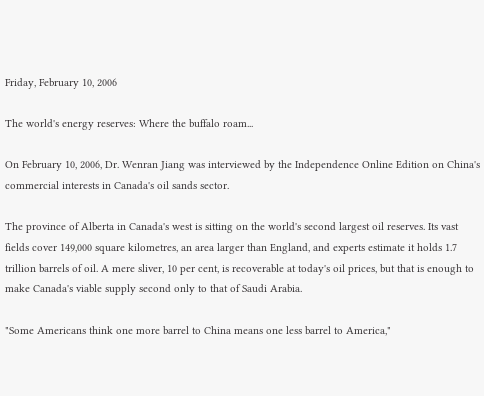Friday, February 10, 2006

The world's energy reserves: Where the buffalo roam...

On February 10, 2006, Dr. Wenran Jiang was interviewed by the Independence Online Edition on China's commercial interests in Canada's oil sands sector.

The province of Alberta in Canada's west is sitting on the world's second largest oil reserves. Its vast fields cover 149,000 square kilometres, an area larger than England, and experts estimate it holds 1.7 trillion barrels of oil. A mere sliver, 10 per cent, is recoverable at today's oil prices, but that is enough to make Canada's viable supply second only to that of Saudi Arabia.

"Some Americans think one more barrel to China means one less barrel to America,"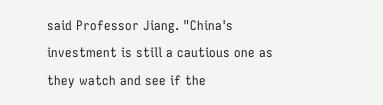said Professor Jiang. "China's investment is still a cautious one as they watch and see if the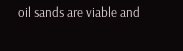oil sands are viable and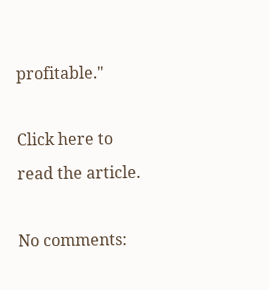profitable."

Click here to read the article.

No comments: